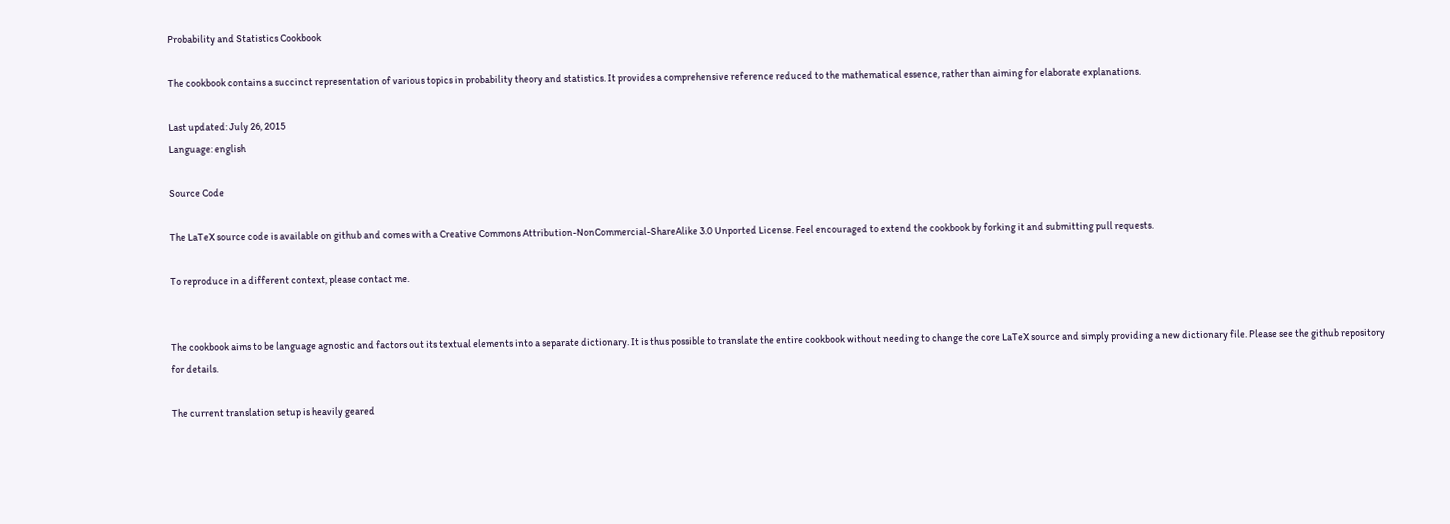Probability and Statistics Cookbook

The cookbook contains a succinct representation of various topics in probability theory and statistics. It provides a comprehensive reference reduced to the mathematical essence, rather than aiming for elaborate explanations.

Last updated: July 26, 2015
Language: english

Source Code

The LaTeX source code is available on github and comes with a Creative Commons Attribution-NonCommercial-ShareAlike 3.0 Unported License. Feel encouraged to extend the cookbook by forking it and submitting pull requests.

To reproduce in a different context, please contact me.


The cookbook aims to be language agnostic and factors out its textual elements into a separate dictionary. It is thus possible to translate the entire cookbook without needing to change the core LaTeX source and simply providing a new dictionary file. Please see the github repository for details.

The current translation setup is heavily geared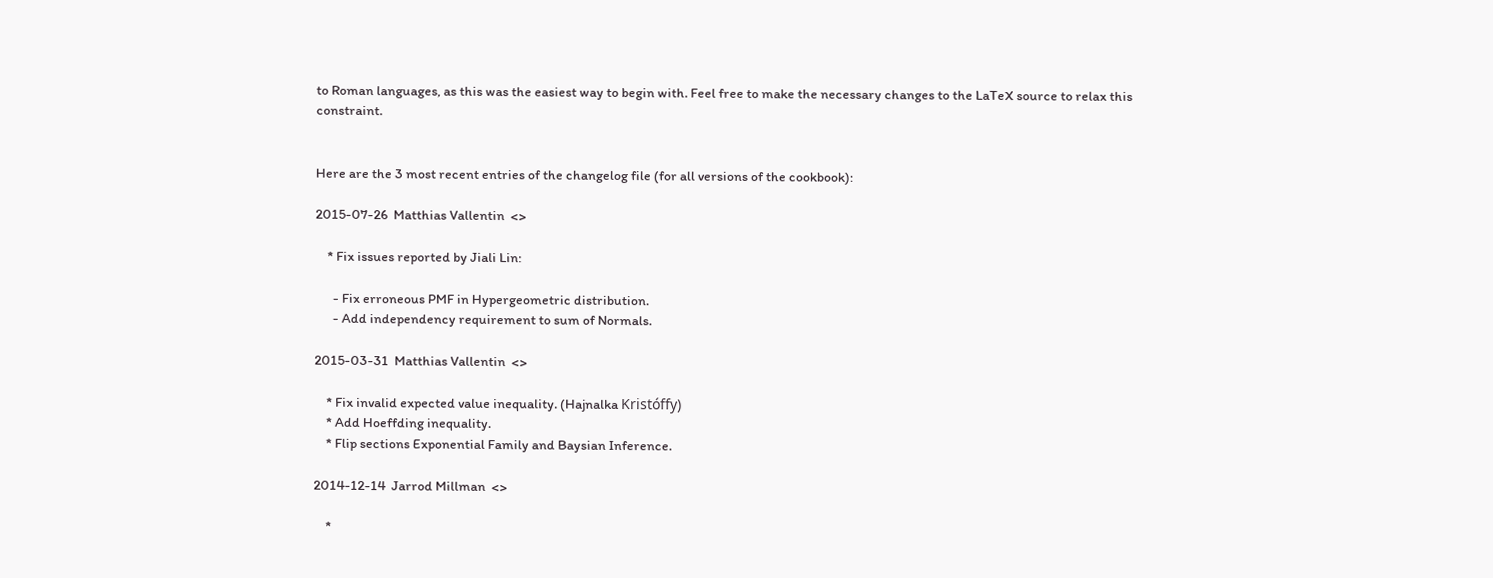to Roman languages, as this was the easiest way to begin with. Feel free to make the necessary changes to the LaTeX source to relax this constraint.


Here are the 3 most recent entries of the changelog file (for all versions of the cookbook):

2015-07-26  Matthias Vallentin  <>

    * Fix issues reported by Jiali Lin:

      - Fix erroneous PMF in Hypergeometric distribution.
      - Add independency requirement to sum of Normals.

2015-03-31  Matthias Vallentin  <>

    * Fix invalid expected value inequality. (Hajnalka Kristóffy)
    * Add Hoeffding inequality.
    * Flip sections Exponential Family and Baysian Inference.

2014-12-14  Jarrod Millman  <>

    *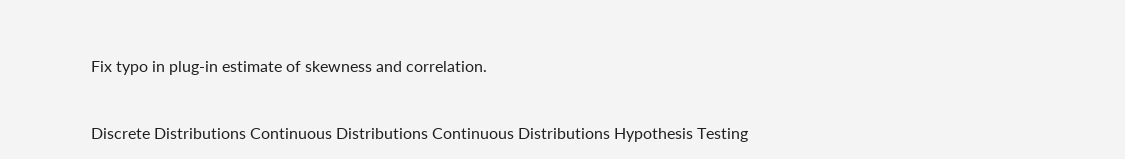Fix typo in plug-in estimate of skewness and correlation.


Discrete Distributions Continuous Distributions Continuous Distributions Hypothesis Testing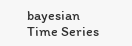bayesian Time Series